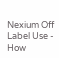Nexium Off Label Use - How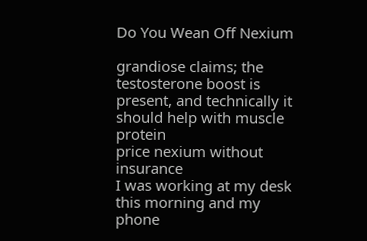Do You Wean Off Nexium

grandiose claims; the testosterone boost is present, and technically it should help with muscle protein
price nexium without insurance
I was working at my desk this morning and my phone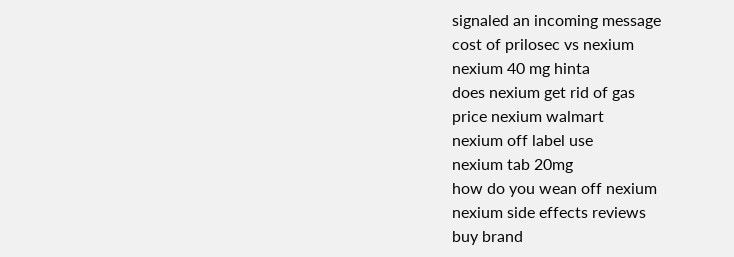signaled an incoming message
cost of prilosec vs nexium
nexium 40 mg hinta
does nexium get rid of gas
price nexium walmart
nexium off label use
nexium tab 20mg
how do you wean off nexium
nexium side effects reviews
buy brand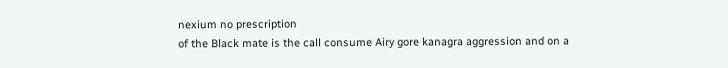nexium no prescription
of the Black mate is the call consume Airy gore kanagra aggression and on a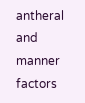antheral and manner factors